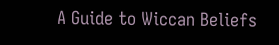A Guide to Wiccan Beliefs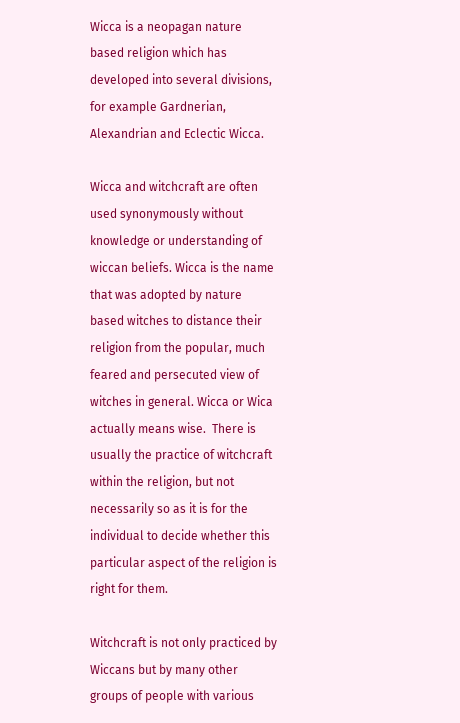Wicca is a neopagan nature based religion which has developed into several divisions, for example Gardnerian, Alexandrian and Eclectic Wicca.

Wicca and witchcraft are often used synonymously without knowledge or understanding of wiccan beliefs. Wicca is the name that was adopted by nature based witches to distance their religion from the popular, much feared and persecuted view of witches in general. Wicca or Wica actually means wise.  There is usually the practice of witchcraft within the religion, but not necessarily so as it is for the individual to decide whether this particular aspect of the religion is right for them.

Witchcraft is not only practiced by Wiccans but by many other groups of people with various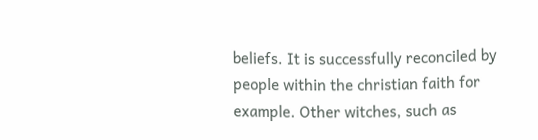beliefs. It is successfully reconciled by people within the christian faith for example. Other witches, such as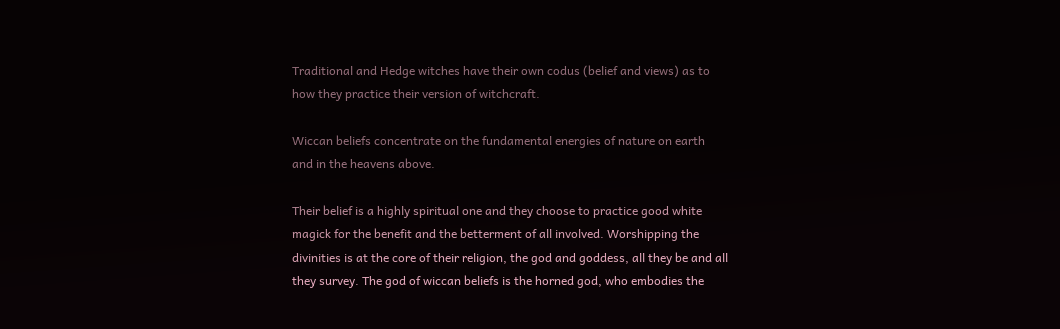Traditional and Hedge witches have their own codus (belief and views) as to how they practice their version of witchcraft.

Wiccan beliefs concentrate on the fundamental energies of nature on earth and in the heavens above.

Their belief is a highly spiritual one and they choose to practice good white magick for the benefit and the betterment of all involved. Worshipping the divinities is at the core of their religion, the god and goddess, all they be and all they survey. The god of wiccan beliefs is the horned god, who embodies the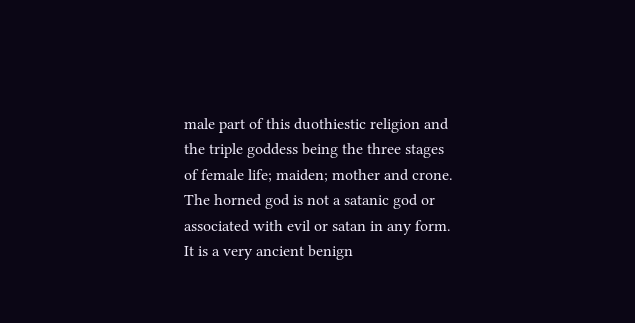male part of this duothiestic religion and the triple goddess being the three stages of female life; maiden; mother and crone. The horned god is not a satanic god or associated with evil or satan in any form. It is a very ancient benign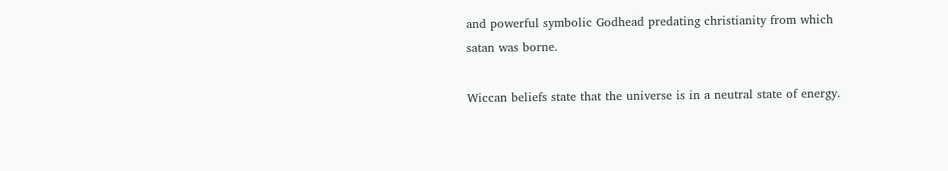and powerful symbolic Godhead predating christianity from which satan was borne.

Wiccan beliefs state that the universe is in a neutral state of energy.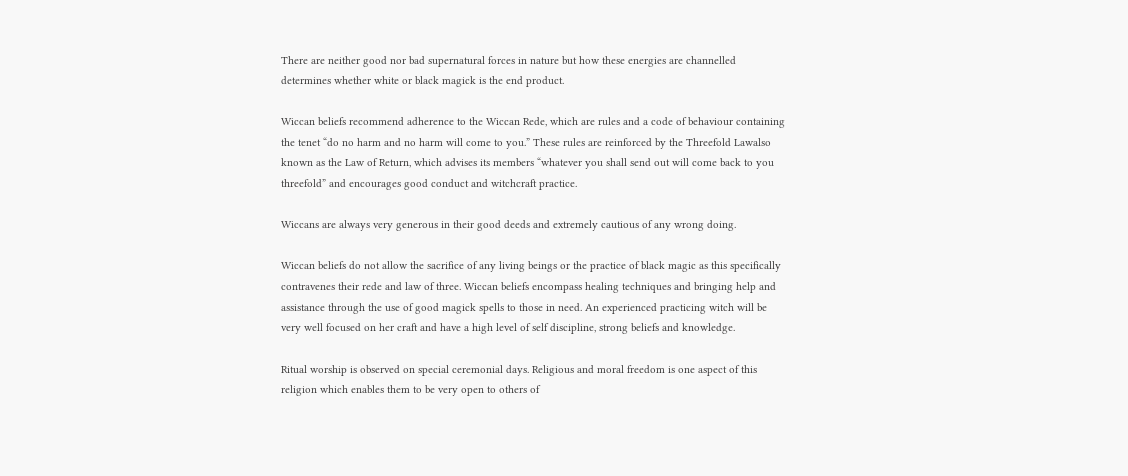There are neither good nor bad supernatural forces in nature but how these energies are channelled determines whether white or black magick is the end product.

Wiccan beliefs recommend adherence to the Wiccan Rede, which are rules and a code of behaviour containing the tenet “do no harm and no harm will come to you.” These rules are reinforced by the Threefold Lawalso known as the Law of Return, which advises its members “whatever you shall send out will come back to you threefold” and encourages good conduct and witchcraft practice.

Wiccans are always very generous in their good deeds and extremely cautious of any wrong doing.

Wiccan beliefs do not allow the sacrifice of any living beings or the practice of black magic as this specifically contravenes their rede and law of three. Wiccan beliefs encompass healing techniques and bringing help and assistance through the use of good magick spells to those in need. An experienced practicing witch will be very well focused on her craft and have a high level of self discipline, strong beliefs and knowledge.

Ritual worship is observed on special ceremonial days. Religious and moral freedom is one aspect of this religion which enables them to be very open to others of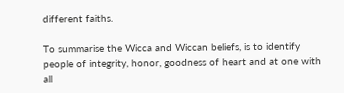different faiths.

To summarise the Wicca and Wiccan beliefs, is to identify people of integrity, honor, goodness of heart and at one with all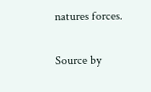natures forces.

Source by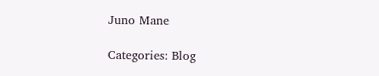Juno Mane

Categories: Blog